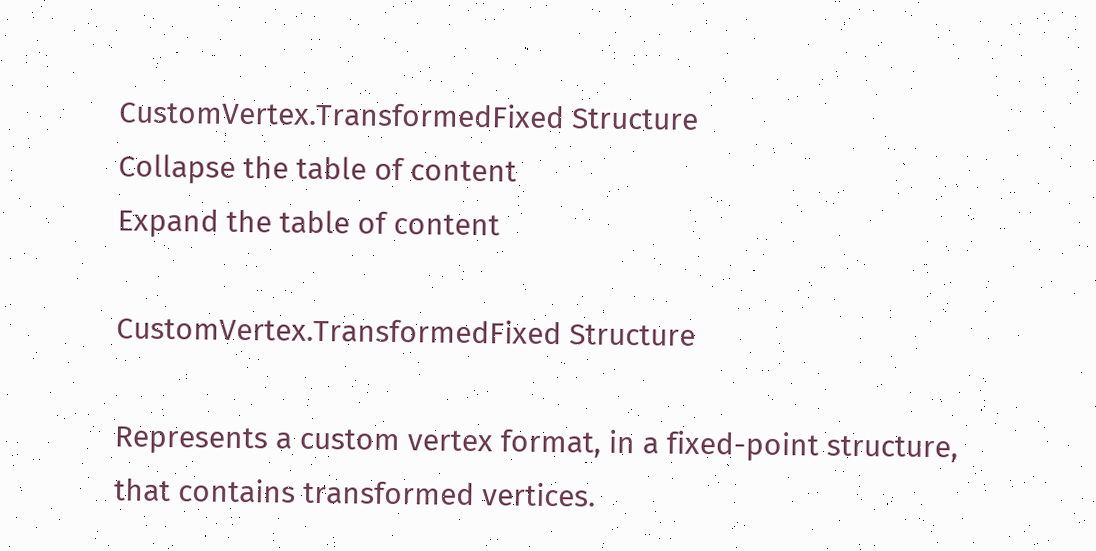CustomVertex.TransformedFixed Structure
Collapse the table of content
Expand the table of content

CustomVertex.TransformedFixed Structure

Represents a custom vertex format, in a fixed-point structure, that contains transformed vertices.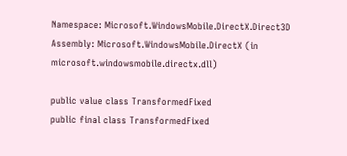Namespace: Microsoft.WindowsMobile.DirectX.Direct3D
Assembly: Microsoft.WindowsMobile.DirectX (in microsoft.windowsmobile.directx.dll)

public value class TransformedFixed
public final class TransformedFixed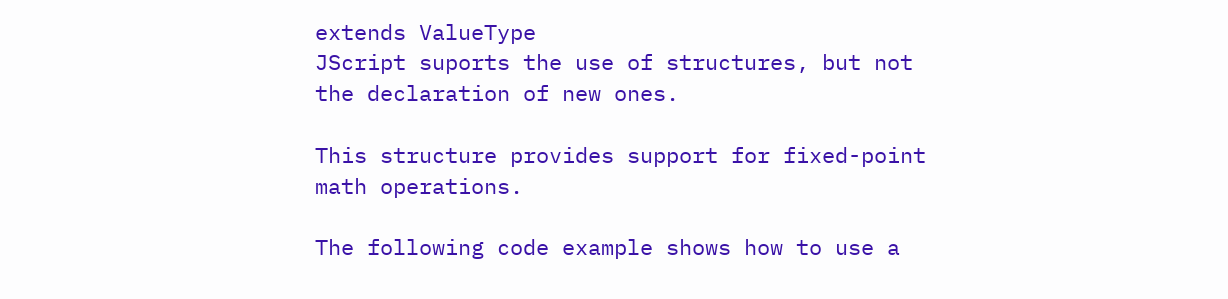extends ValueType
JScript suports the use of structures, but not the declaration of new ones.

This structure provides support for fixed-point math operations.

The following code example shows how to use a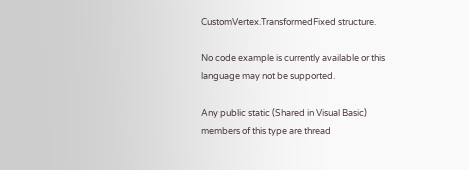CustomVertex.TransformedFixed structure.

No code example is currently available or this language may not be supported.

Any public static (Shared in Visual Basic) members of this type are thread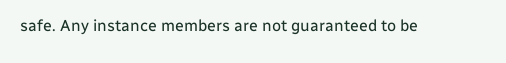safe. Any instance members are not guaranteed to be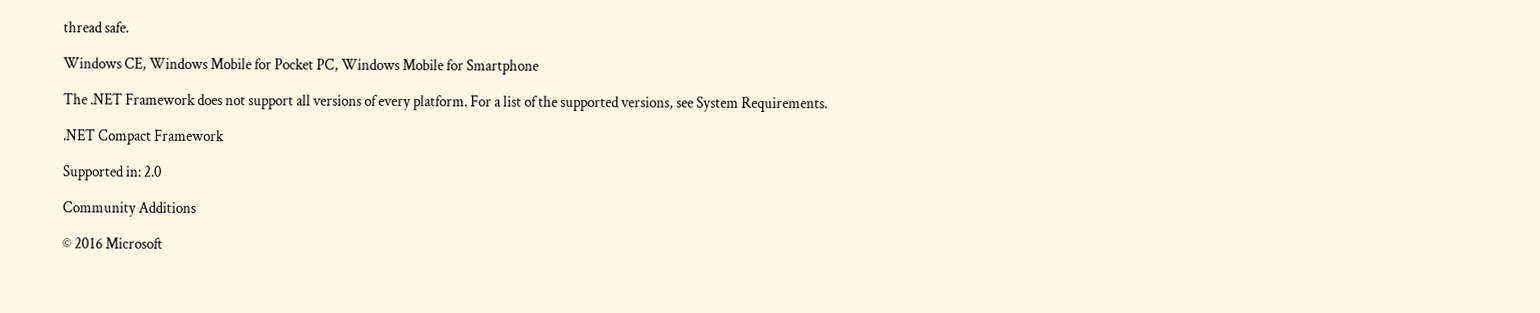thread safe.

Windows CE, Windows Mobile for Pocket PC, Windows Mobile for Smartphone

The .NET Framework does not support all versions of every platform. For a list of the supported versions, see System Requirements.

.NET Compact Framework

Supported in: 2.0

Community Additions

© 2016 Microsoft